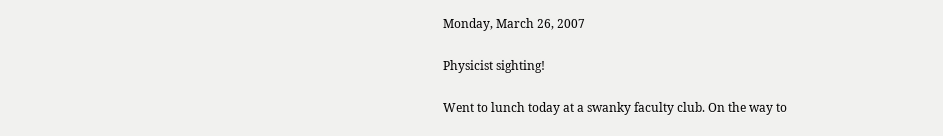Monday, March 26, 2007

Physicist sighting!

Went to lunch today at a swanky faculty club. On the way to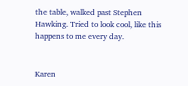the table, walked past Stephen Hawking. Tried to look cool, like this happens to me every day.


Karen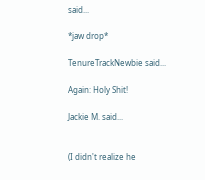said...

*jaw drop*

TenureTrackNewbie said...

Again: Holy Shit!

Jackie M. said...


(I didn't realize he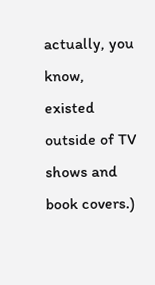actually, you know, existed outside of TV shows and book covers.)